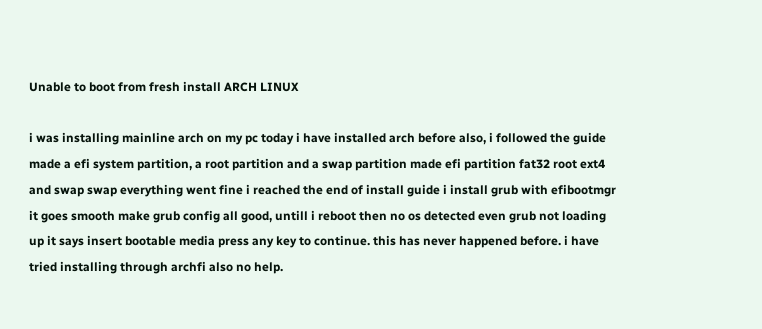Unable to boot from fresh install ARCH LINUX

i was installing mainline arch on my pc today i have installed arch before also, i followed the guide made a efi system partition, a root partition and a swap partition made efi partition fat32 root ext4 and swap swap everything went fine i reached the end of install guide i install grub with efibootmgr it goes smooth make grub config all good, untill i reboot then no os detected even grub not loading up it says insert bootable media press any key to continue. this has never happened before. i have tried installing through archfi also no help.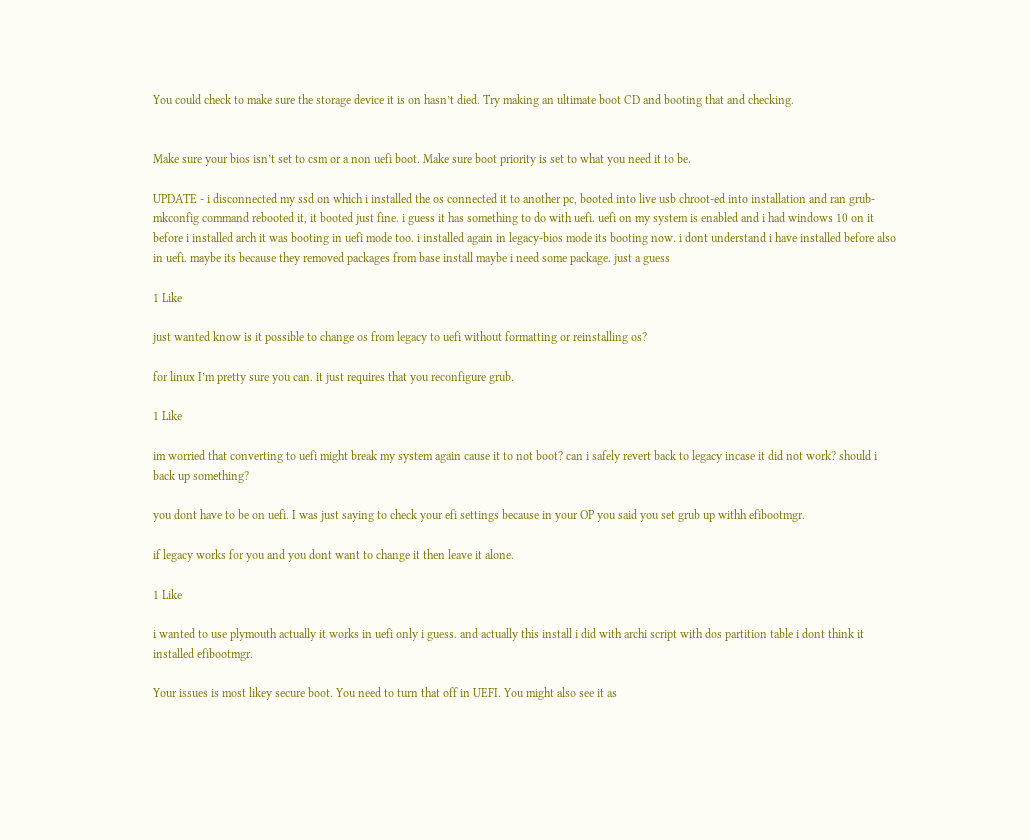You could check to make sure the storage device it is on hasn’t died. Try making an ultimate boot CD and booting that and checking.


Make sure your bios isn’t set to csm or a non uefi boot. Make sure boot priority is set to what you need it to be.

UPDATE - i disconnected my ssd on which i installed the os connected it to another pc, booted into live usb chroot-ed into installation and ran grub-mkconfig command rebooted it, it booted just fine. i guess it has something to do with uefi. uefi on my system is enabled and i had windows 10 on it before i installed arch it was booting in uefi mode too. i installed again in legacy-bios mode its booting now. i dont understand i have installed before also in uefi. maybe its because they removed packages from base install maybe i need some package. just a guess

1 Like

just wanted know is it possible to change os from legacy to uefi without formatting or reinstalling os?

for linux I’m pretty sure you can. it just requires that you reconfigure grub.

1 Like

im worried that converting to uefi might break my system again cause it to not boot? can i safely revert back to legacy incase it did not work? should i back up something?

you dont have to be on uefi. I was just saying to check your efi settings because in your OP you said you set grub up withh efibootmgr.

if legacy works for you and you dont want to change it then leave it alone.

1 Like

i wanted to use plymouth actually it works in uefi only i guess. and actually this install i did with archi script with dos partition table i dont think it installed efibootmgr.

Your issues is most likey secure boot. You need to turn that off in UEFI. You might also see it as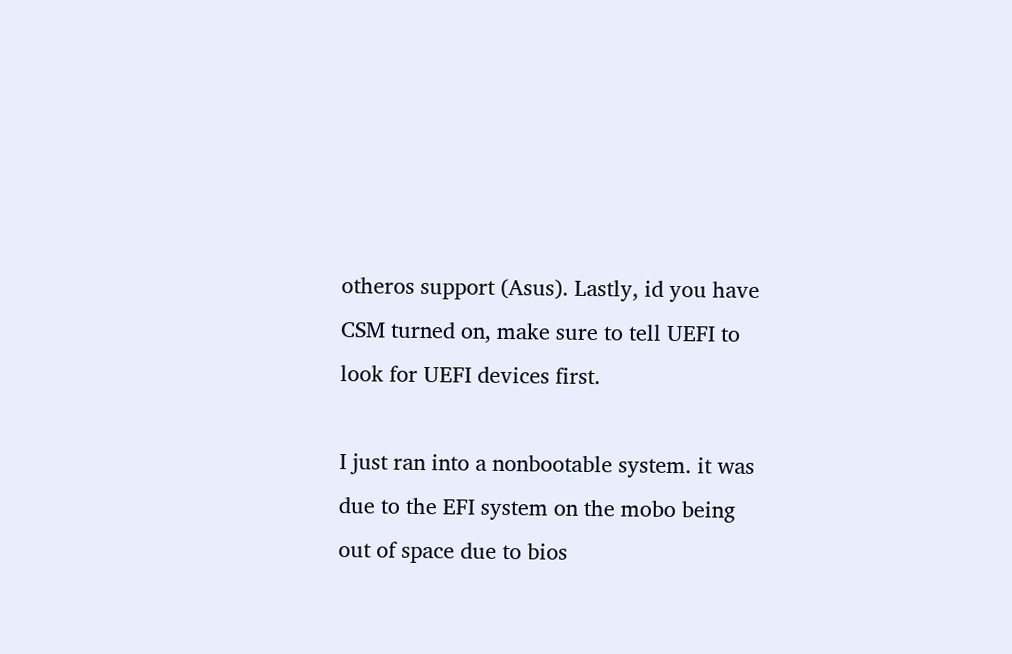otheros support (Asus). Lastly, id you have CSM turned on, make sure to tell UEFI to look for UEFI devices first.

I just ran into a nonbootable system. it was due to the EFI system on the mobo being out of space due to bios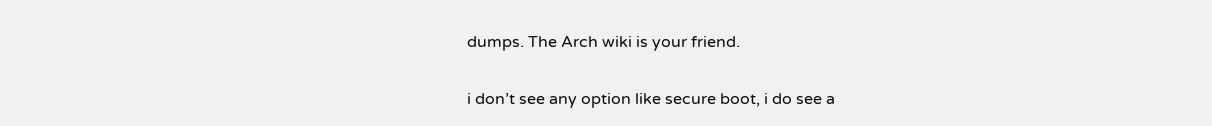dumps. The Arch wiki is your friend.


i don’t see any option like secure boot, i do see a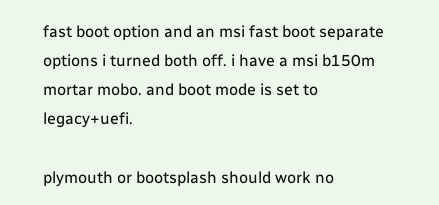fast boot option and an msi fast boot separate options i turned both off. i have a msi b150m mortar mobo. and boot mode is set to legacy+uefi.

plymouth or bootsplash should work no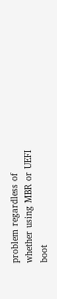problem regardless of whether using MBR or UEFI boot